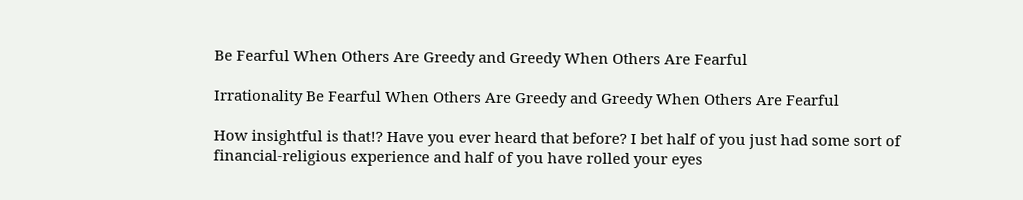Be Fearful When Others Are Greedy and Greedy When Others Are Fearful

Irrationality Be Fearful When Others Are Greedy and Greedy When Others Are Fearful

How insightful is that!? Have you ever heard that before? I bet half of you just had some sort of financial-religious experience and half of you have rolled your eyes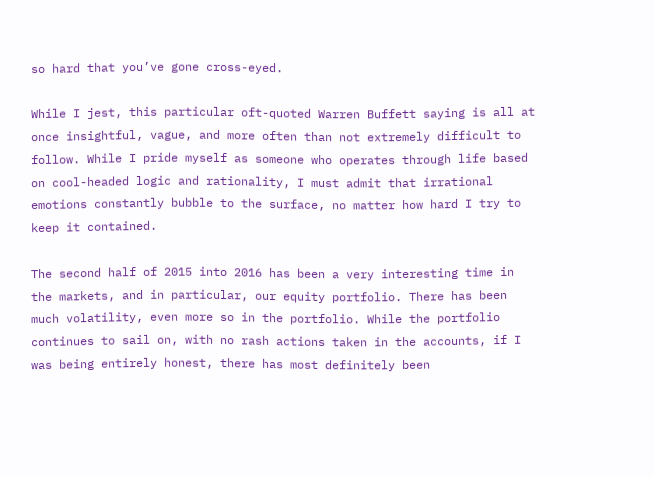so hard that you’ve gone cross-eyed.

While I jest, this particular oft-quoted Warren Buffett saying is all at once insightful, vague, and more often than not extremely difficult to follow. While I pride myself as someone who operates through life based on cool-headed logic and rationality, I must admit that irrational emotions constantly bubble to the surface, no matter how hard I try to keep it contained.

The second half of 2015 into 2016 has been a very interesting time in the markets, and in particular, our equity portfolio. There has been much volatility, even more so in the portfolio. While the portfolio continues to sail on, with no rash actions taken in the accounts, if I was being entirely honest, there has most definitely been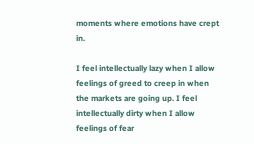moments where emotions have crept in.

I feel intellectually lazy when I allow feelings of greed to creep in when the markets are going up. I feel intellectually dirty when I allow feelings of fear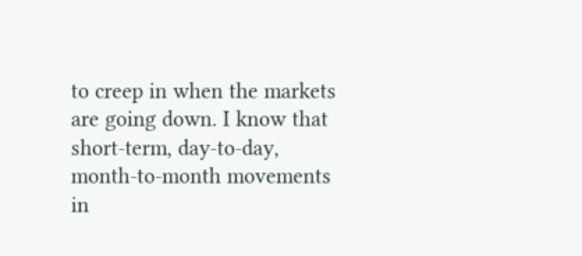to creep in when the markets are going down. I know that short-term, day-to-day, month-to-month movements in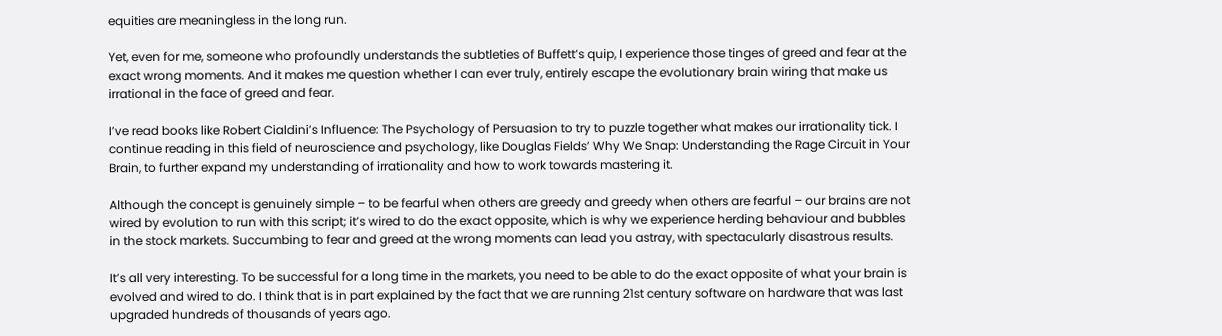equities are meaningless in the long run.

Yet, even for me, someone who profoundly understands the subtleties of Buffett’s quip, I experience those tinges of greed and fear at the exact wrong moments. And it makes me question whether I can ever truly, entirely escape the evolutionary brain wiring that make us irrational in the face of greed and fear.

I’ve read books like Robert Cialdini’s Influence: The Psychology of Persuasion to try to puzzle together what makes our irrationality tick. I continue reading in this field of neuroscience and psychology, like Douglas Fields’ Why We Snap: Understanding the Rage Circuit in Your Brain, to further expand my understanding of irrationality and how to work towards mastering it.

Although the concept is genuinely simple – to be fearful when others are greedy and greedy when others are fearful – our brains are not wired by evolution to run with this script; it’s wired to do the exact opposite, which is why we experience herding behaviour and bubbles in the stock markets. Succumbing to fear and greed at the wrong moments can lead you astray, with spectacularly disastrous results.

It’s all very interesting. To be successful for a long time in the markets, you need to be able to do the exact opposite of what your brain is evolved and wired to do. I think that is in part explained by the fact that we are running 21st century software on hardware that was last upgraded hundreds of thousands of years ago.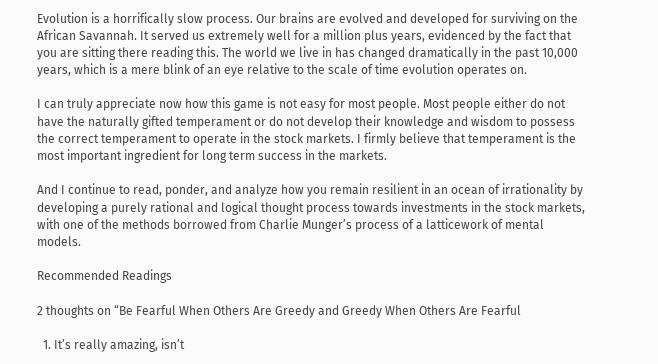Evolution is a horrifically slow process. Our brains are evolved and developed for surviving on the African Savannah. It served us extremely well for a million plus years, evidenced by the fact that you are sitting there reading this. The world we live in has changed dramatically in the past 10,000 years, which is a mere blink of an eye relative to the scale of time evolution operates on.

I can truly appreciate now how this game is not easy for most people. Most people either do not have the naturally gifted temperament or do not develop their knowledge and wisdom to possess the correct temperament to operate in the stock markets. I firmly believe that temperament is the most important ingredient for long term success in the markets.

And I continue to read, ponder, and analyze how you remain resilient in an ocean of irrationality by developing a purely rational and logical thought process towards investments in the stock markets, with one of the methods borrowed from Charlie Munger’s process of a latticework of mental models.

Recommended Readings

2 thoughts on “Be Fearful When Others Are Greedy and Greedy When Others Are Fearful

  1. It’s really amazing, isn’t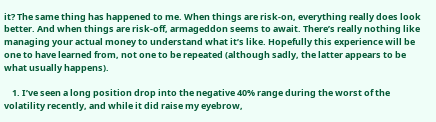it? The same thing has happened to me. When things are risk-on, everything really does look better. And when things are risk-off, armageddon seems to await. There’s really nothing like managing your actual money to understand what it’s like. Hopefully this experience will be one to have learned from, not one to be repeated (although sadly, the latter appears to be what usually happens).

    1. I’ve seen a long position drop into the negative 40% range during the worst of the volatility recently, and while it did raise my eyebrow,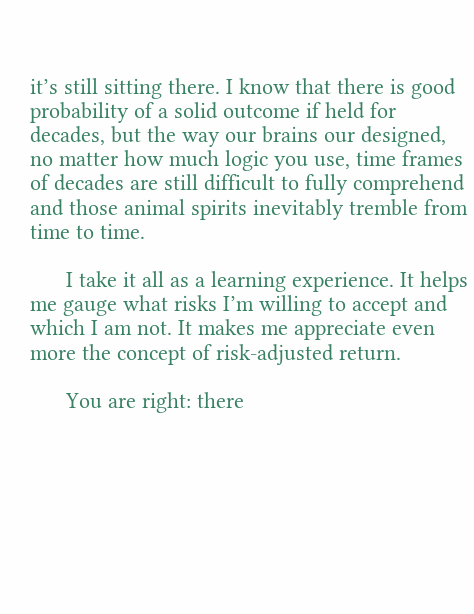it’s still sitting there. I know that there is good probability of a solid outcome if held for decades, but the way our brains our designed, no matter how much logic you use, time frames of decades are still difficult to fully comprehend and those animal spirits inevitably tremble from time to time.

      I take it all as a learning experience. It helps me gauge what risks I’m willing to accept and which I am not. It makes me appreciate even more the concept of risk-adjusted return.

      You are right: there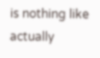is nothing like actually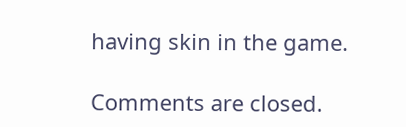having skin in the game.

Comments are closed.